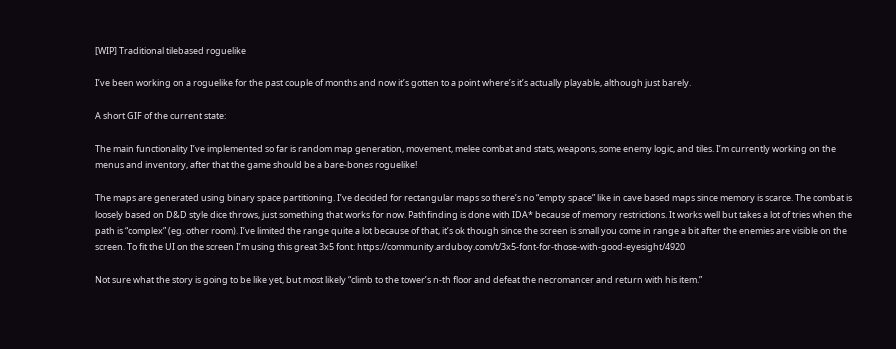[WIP] Traditional tilebased roguelike

I’ve been working on a roguelike for the past couple of months and now it’s gotten to a point where’s it’s actually playable, although just barely.

A short GIF of the current state:

The main functionality I’ve implemented so far is random map generation, movement, melee combat and stats, weapons, some enemy logic, and tiles. I’m currently working on the menus and inventory, after that the game should be a bare-bones roguelike!

The maps are generated using binary space partitioning. I’ve decided for rectangular maps so there’s no “empty space” like in cave based maps since memory is scarce. The combat is loosely based on D&D style dice throws, just something that works for now. Pathfinding is done with IDA* because of memory restrictions. It works well but takes a lot of tries when the path is “complex” (eg. other room). I’ve limited the range quite a lot because of that, it’s ok though since the screen is small you come in range a bit after the enemies are visible on the screen. To fit the UI on the screen I’m using this great 3x5 font: https://community.arduboy.com/t/3x5-font-for-those-with-good-eyesight/4920

Not sure what the story is going to be like yet, but most likely “climb to the tower’s n-th floor and defeat the necromancer and return with his item.”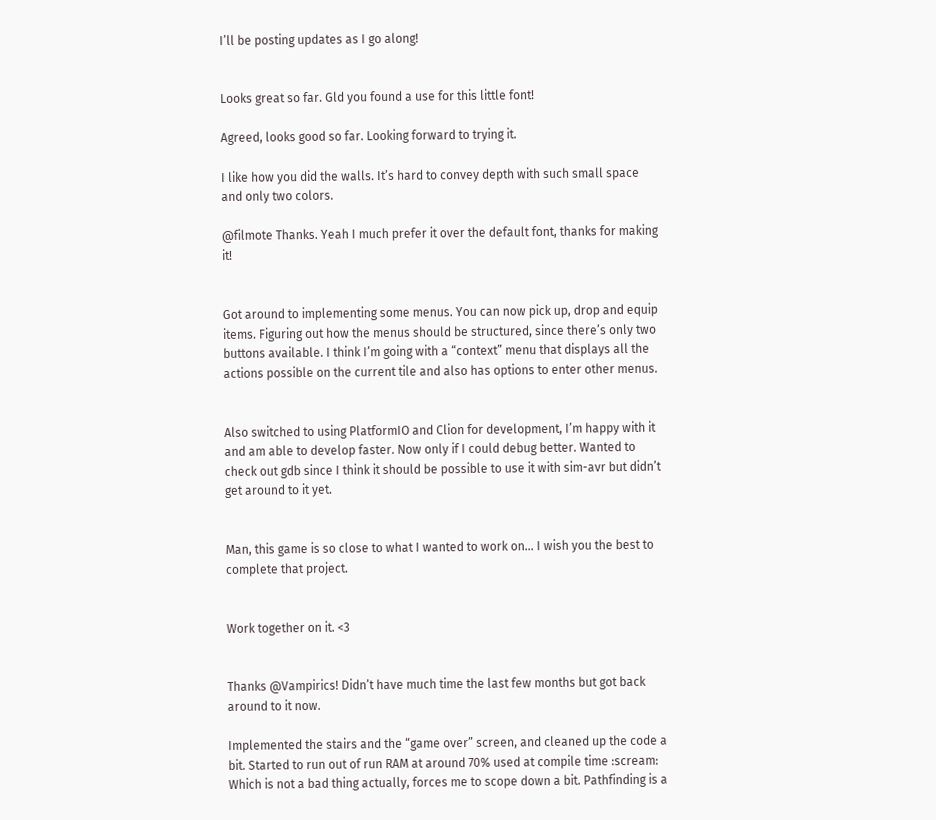I’ll be posting updates as I go along!


Looks great so far. Gld you found a use for this little font!

Agreed, looks good so far. Looking forward to trying it.

I like how you did the walls. It’s hard to convey depth with such small space and only two colors.

@filmote Thanks. Yeah I much prefer it over the default font, thanks for making it!


Got around to implementing some menus. You can now pick up, drop and equip items. Figuring out how the menus should be structured, since there’s only two buttons available. I think I’m going with a “context” menu that displays all the actions possible on the current tile and also has options to enter other menus.


Also switched to using PlatformIO and Clion for development, I’m happy with it and am able to develop faster. Now only if I could debug better. Wanted to check out gdb since I think it should be possible to use it with sim-avr but didn’t get around to it yet.


Man, this game is so close to what I wanted to work on… I wish you the best to complete that project.


Work together on it. <3


Thanks @Vampirics! Didn’t have much time the last few months but got back around to it now.

Implemented the stairs and the “game over” screen, and cleaned up the code a bit. Started to run out of run RAM at around 70% used at compile time :scream: Which is not a bad thing actually, forces me to scope down a bit. Pathfinding is a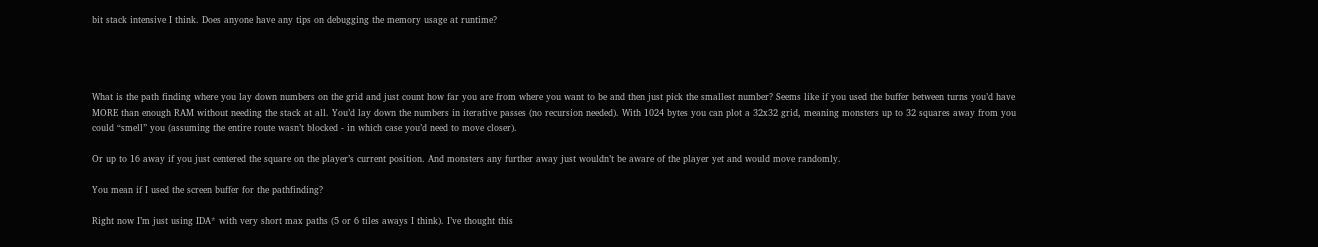bit stack intensive I think. Does anyone have any tips on debugging the memory usage at runtime?




What is the path finding where you lay down numbers on the grid and just count how far you are from where you want to be and then just pick the smallest number? Seems like if you used the buffer between turns you’d have MORE than enough RAM without needing the stack at all. You’d lay down the numbers in iterative passes (no recursion needed). With 1024 bytes you can plot a 32x32 grid, meaning monsters up to 32 squares away from you could “smell” you (assuming the entire route wasn’t blocked - in which case you’d need to move closer).

Or up to 16 away if you just centered the square on the player’s current position. And monsters any further away just wouldn’t be aware of the player yet and would move randomly.

You mean if I used the screen buffer for the pathfinding?

Right now I’m just using IDA* with very short max paths (5 or 6 tiles aways I think). I’ve thought this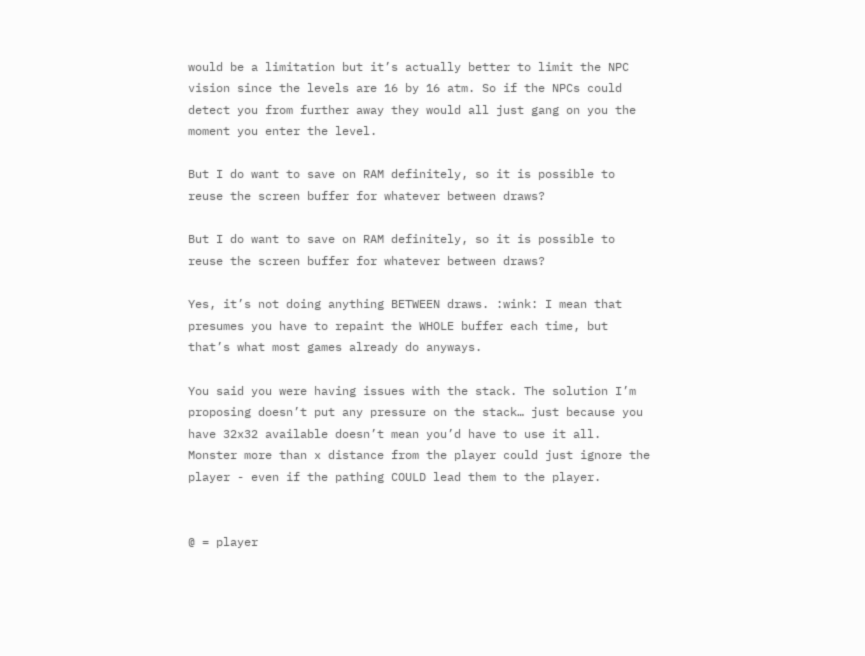would be a limitation but it’s actually better to limit the NPC vision since the levels are 16 by 16 atm. So if the NPCs could detect you from further away they would all just gang on you the moment you enter the level.

But I do want to save on RAM definitely, so it is possible to reuse the screen buffer for whatever between draws?

But I do want to save on RAM definitely, so it is possible to reuse the screen buffer for whatever between draws?

Yes, it’s not doing anything BETWEEN draws. :wink: I mean that presumes you have to repaint the WHOLE buffer each time, but that’s what most games already do anyways.

You said you were having issues with the stack. The solution I’m proposing doesn’t put any pressure on the stack… just because you have 32x32 available doesn’t mean you’d have to use it all. Monster more than x distance from the player could just ignore the player - even if the pathing COULD lead them to the player.


@ = player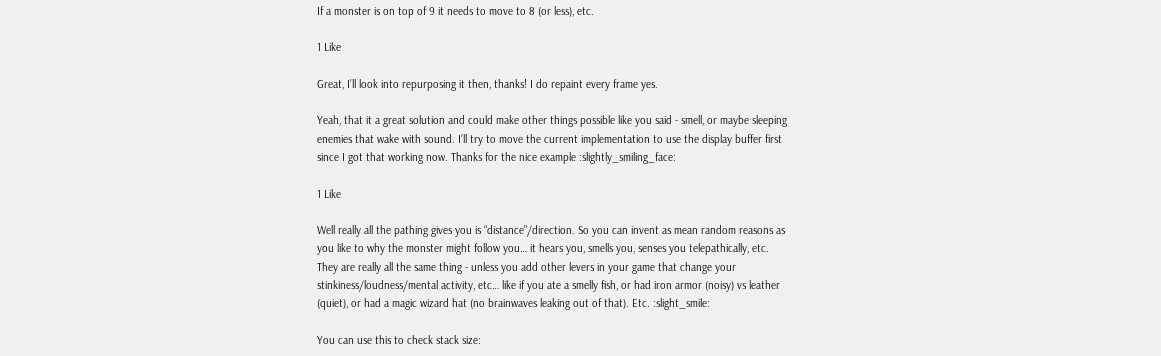If a monster is on top of 9 it needs to move to 8 (or less), etc.

1 Like

Great, I’ll look into repurposing it then, thanks! I do repaint every frame yes.

Yeah, that it a great solution and could make other things possible like you said - smell, or maybe sleeping enemies that wake with sound. I’ll try to move the current implementation to use the display buffer first since I got that working now. Thanks for the nice example :slightly_smiling_face:

1 Like

Well really all the pathing gives you is “distance”/direction. So you can invent as mean random reasons as you like to why the monster might follow you… it hears you, smells you, senses you telepathically, etc. They are really all the same thing - unless you add other levers in your game that change your stinkiness/loudness/mental activity, etc… like if you ate a smelly fish, or had iron armor (noisy) vs leather (quiet), or had a magic wizard hat (no brainwaves leaking out of that). Etc. :slight_smile:

You can use this to check stack size: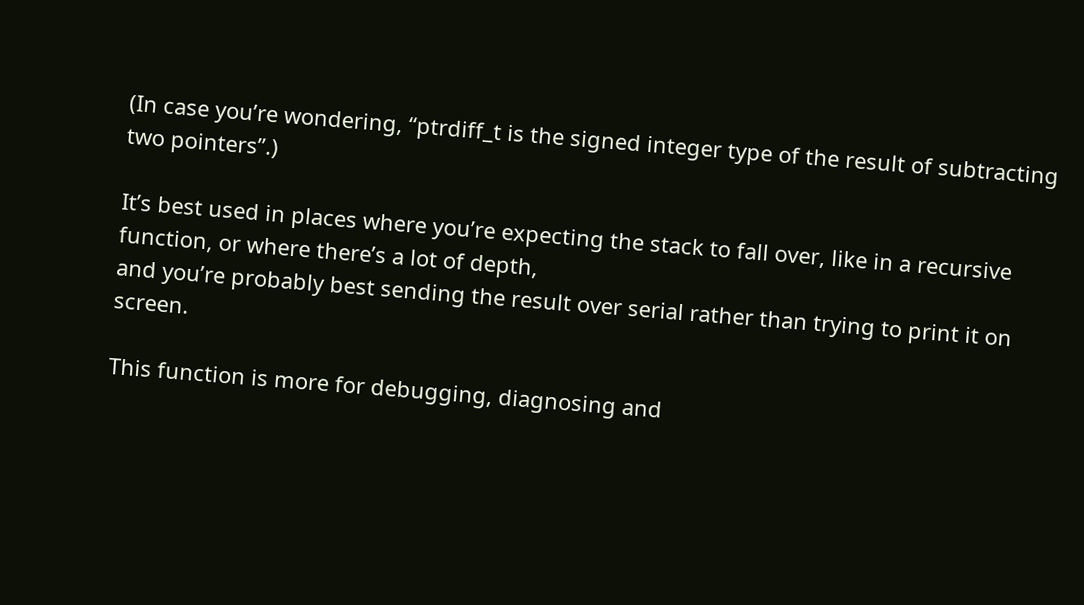(In case you’re wondering, “ptrdiff_t is the signed integer type of the result of subtracting two pointers”.)

It’s best used in places where you’re expecting the stack to fall over, like in a recursive function, or where there’s a lot of depth,
and you’re probably best sending the result over serial rather than trying to print it on screen.

This function is more for debugging, diagnosing and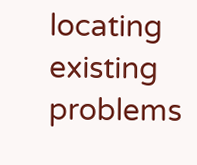locating existing problems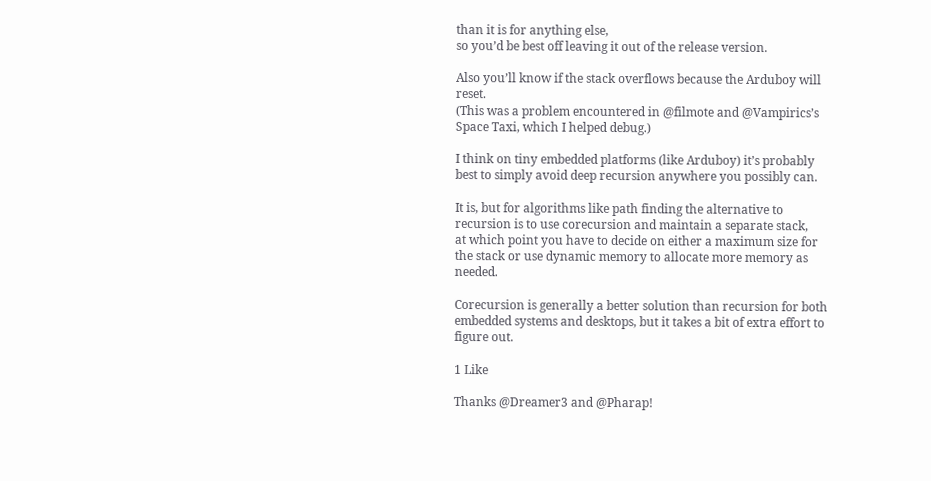than it is for anything else,
so you’d be best off leaving it out of the release version.

Also you’ll know if the stack overflows because the Arduboy will reset.
(This was a problem encountered in @filmote and @Vampirics’s Space Taxi, which I helped debug.)

I think on tiny embedded platforms (like Arduboy) it’s probably best to simply avoid deep recursion anywhere you possibly can.

It is, but for algorithms like path finding the alternative to recursion is to use corecursion and maintain a separate stack,
at which point you have to decide on either a maximum size for the stack or use dynamic memory to allocate more memory as needed.

Corecursion is generally a better solution than recursion for both embedded systems and desktops, but it takes a bit of extra effort to figure out.

1 Like

Thanks @Dreamer3 and @Pharap!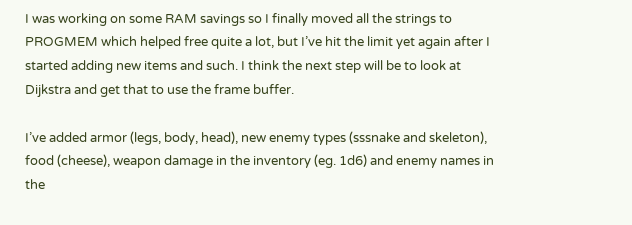I was working on some RAM savings so I finally moved all the strings to PROGMEM which helped free quite a lot, but I’ve hit the limit yet again after I started adding new items and such. I think the next step will be to look at Dijkstra and get that to use the frame buffer.

I’ve added armor (legs, body, head), new enemy types (sssnake and skeleton), food (cheese), weapon damage in the inventory (eg. 1d6) and enemy names in the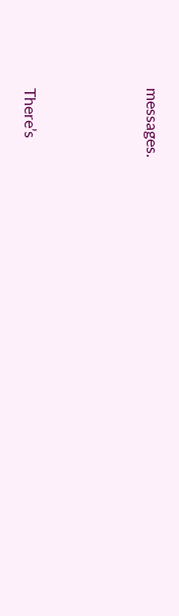messages.




There’s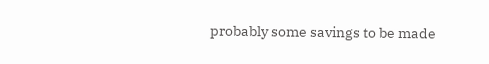probably some savings to be made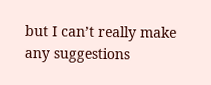but I can’t really make any suggestions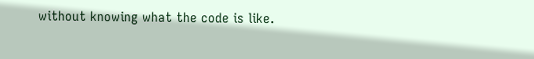without knowing what the code is like.